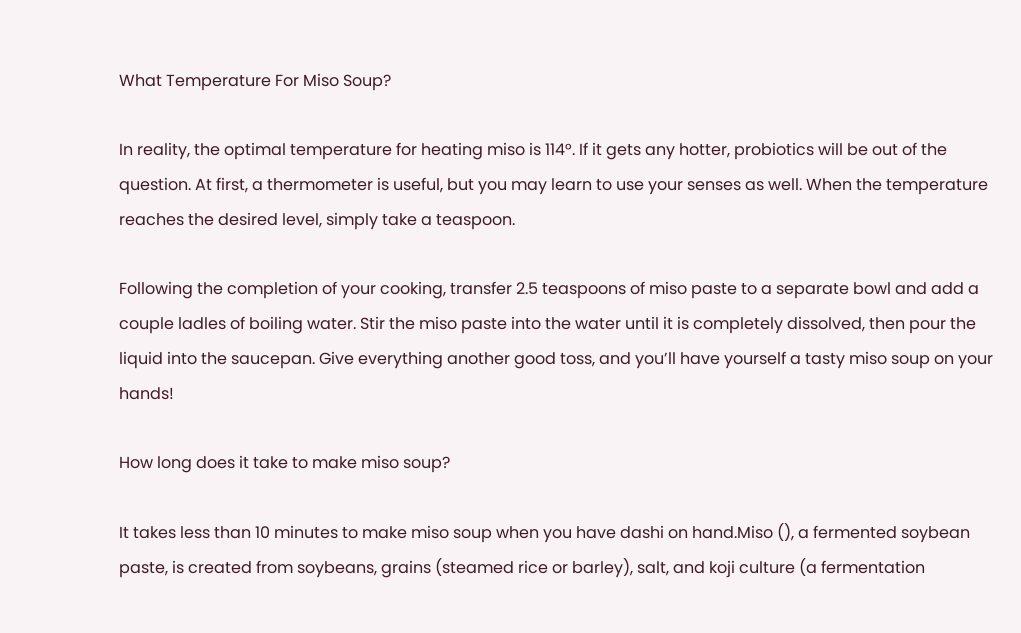What Temperature For Miso Soup?

In reality, the optimal temperature for heating miso is 114°. If it gets any hotter, probiotics will be out of the question. At first, a thermometer is useful, but you may learn to use your senses as well. When the temperature reaches the desired level, simply take a teaspoon.

Following the completion of your cooking, transfer 2.5 teaspoons of miso paste to a separate bowl and add a couple ladles of boiling water. Stir the miso paste into the water until it is completely dissolved, then pour the liquid into the saucepan. Give everything another good toss, and you’ll have yourself a tasty miso soup on your hands!

How long does it take to make miso soup?

It takes less than 10 minutes to make miso soup when you have dashi on hand.Miso (), a fermented soybean paste, is created from soybeans, grains (steamed rice or barley), salt, and koji culture (a fermentation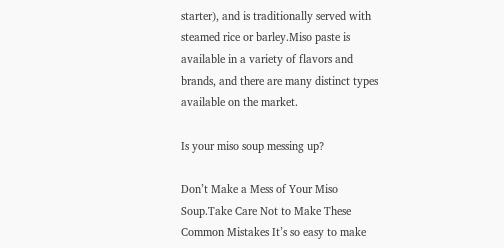starter), and is traditionally served with steamed rice or barley.Miso paste is available in a variety of flavors and brands, and there are many distinct types available on the market.

Is your miso soup messing up?

Don’t Make a Mess of Your Miso Soup.Take Care Not to Make These Common Mistakes It’s so easy to make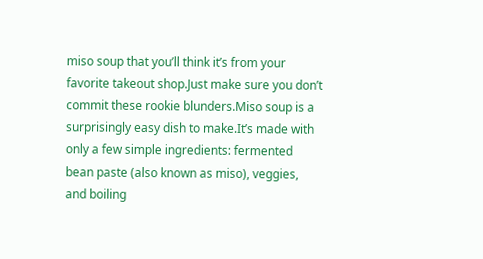miso soup that you’ll think it’s from your favorite takeout shop.Just make sure you don’t commit these rookie blunders.Miso soup is a surprisingly easy dish to make.It’s made with only a few simple ingredients: fermented bean paste (also known as miso), veggies, and boiling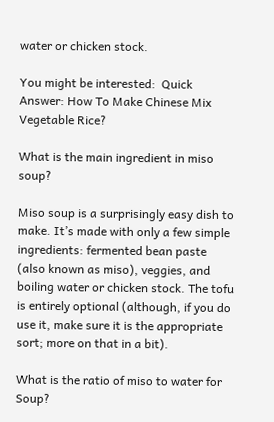water or chicken stock.

You might be interested:  Quick Answer: How To Make Chinese Mix Vegetable Rice?

What is the main ingredient in miso soup?

Miso soup is a surprisingly easy dish to make. It’s made with only a few simple ingredients: fermented bean paste (also known as miso), veggies, and boiling water or chicken stock. The tofu is entirely optional (although, if you do use it, make sure it is the appropriate sort; more on that in a bit).

What is the ratio of miso to water for Soup?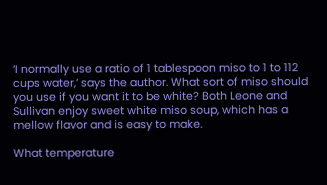‘I normally use a ratio of 1 tablespoon miso to 1 to 112 cups water,’ says the author. What sort of miso should you use if you want it to be white? Both Leone and Sullivan enjoy sweet white miso soup, which has a mellow flavor and is easy to make.

What temperature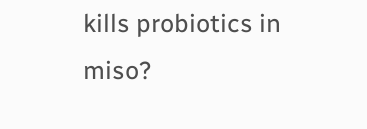kills probiotics in miso?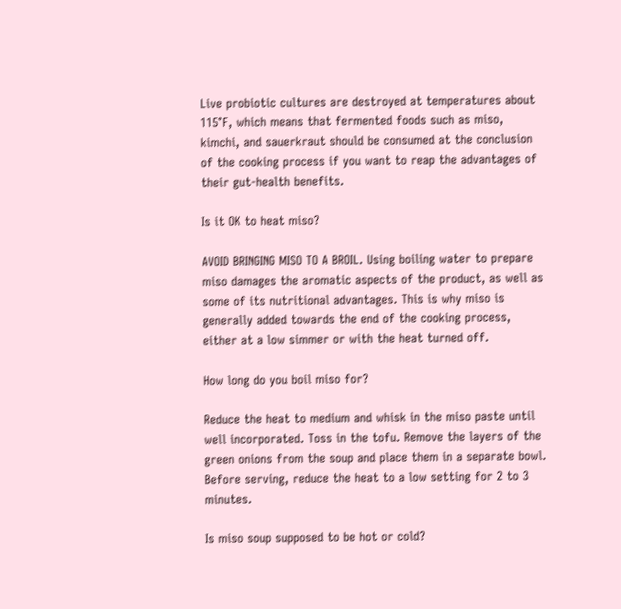Live probiotic cultures are destroyed at temperatures about 115°F, which means that fermented foods such as miso, kimchi, and sauerkraut should be consumed at the conclusion of the cooking process if you want to reap the advantages of their gut-health benefits.

Is it OK to heat miso?

AVOID BRINGING MISO TO A BROIL. Using boiling water to prepare miso damages the aromatic aspects of the product, as well as some of its nutritional advantages. This is why miso is generally added towards the end of the cooking process, either at a low simmer or with the heat turned off.

How long do you boil miso for?

Reduce the heat to medium and whisk in the miso paste until well incorporated. Toss in the tofu. Remove the layers of the green onions from the soup and place them in a separate bowl. Before serving, reduce the heat to a low setting for 2 to 3 minutes.

Is miso soup supposed to be hot or cold?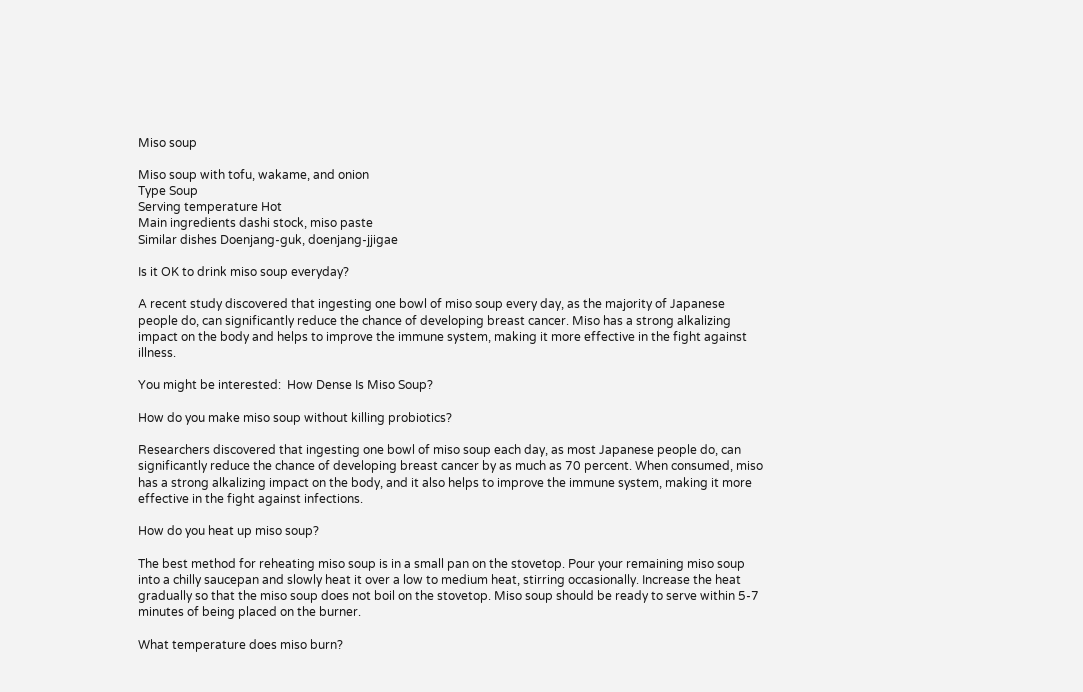Miso soup

Miso soup with tofu, wakame, and onion
Type Soup
Serving temperature Hot
Main ingredients dashi stock, miso paste
Similar dishes Doenjang-guk, doenjang-jjigae

Is it OK to drink miso soup everyday?

A recent study discovered that ingesting one bowl of miso soup every day, as the majority of Japanese people do, can significantly reduce the chance of developing breast cancer. Miso has a strong alkalizing impact on the body and helps to improve the immune system, making it more effective in the fight against illness.

You might be interested:  How Dense Is Miso Soup?

How do you make miso soup without killing probiotics?

Researchers discovered that ingesting one bowl of miso soup each day, as most Japanese people do, can significantly reduce the chance of developing breast cancer by as much as 70 percent. When consumed, miso has a strong alkalizing impact on the body, and it also helps to improve the immune system, making it more effective in the fight against infections.

How do you heat up miso soup?

The best method for reheating miso soup is in a small pan on the stovetop. Pour your remaining miso soup into a chilly saucepan and slowly heat it over a low to medium heat, stirring occasionally. Increase the heat gradually so that the miso soup does not boil on the stovetop. Miso soup should be ready to serve within 5-7 minutes of being placed on the burner.

What temperature does miso burn?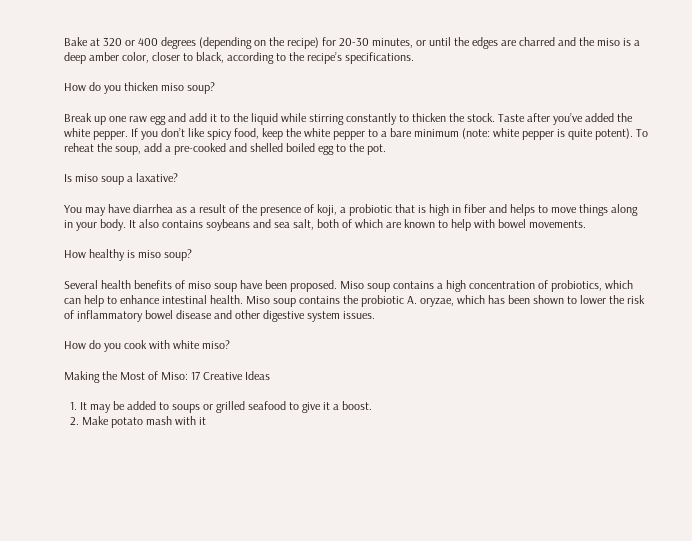Bake at 320 or 400 degrees (depending on the recipe) for 20-30 minutes, or until the edges are charred and the miso is a deep amber color, closer to black, according to the recipe’s specifications.

How do you thicken miso soup?

Break up one raw egg and add it to the liquid while stirring constantly to thicken the stock. Taste after you’ve added the white pepper. If you don’t like spicy food, keep the white pepper to a bare minimum (note: white pepper is quite potent). To reheat the soup, add a pre-cooked and shelled boiled egg to the pot.

Is miso soup a laxative?

You may have diarrhea as a result of the presence of koji, a probiotic that is high in fiber and helps to move things along in your body. It also contains soybeans and sea salt, both of which are known to help with bowel movements.

How healthy is miso soup?

Several health benefits of miso soup have been proposed. Miso soup contains a high concentration of probiotics, which can help to enhance intestinal health. Miso soup contains the probiotic A. oryzae, which has been shown to lower the risk of inflammatory bowel disease and other digestive system issues.

How do you cook with white miso?

Making the Most of Miso: 17 Creative Ideas

  1. It may be added to soups or grilled seafood to give it a boost.
  2. Make potato mash with it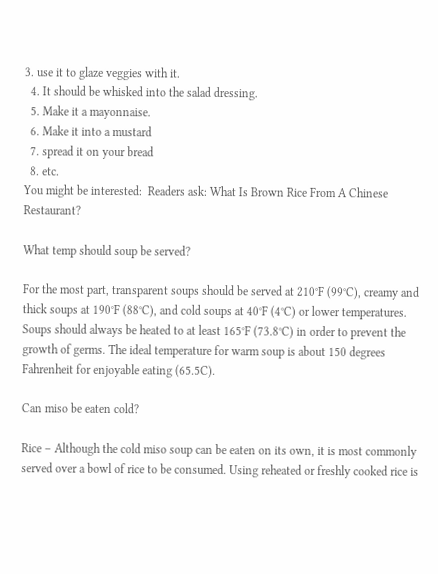3. use it to glaze veggies with it.
  4. It should be whisked into the salad dressing.
  5. Make it a mayonnaise.
  6. Make it into a mustard
  7. spread it on your bread
  8. etc.
You might be interested:  Readers ask: What Is Brown Rice From A Chinese Restaurant?

What temp should soup be served?

For the most part, transparent soups should be served at 210°F (99°C), creamy and thick soups at 190°F (88°C), and cold soups at 40°F (4°C) or lower temperatures. Soups should always be heated to at least 165°F (73.8°C) in order to prevent the growth of germs. The ideal temperature for warm soup is about 150 degrees Fahrenheit for enjoyable eating (65.5C).

Can miso be eaten cold?

Rice – Although the cold miso soup can be eaten on its own, it is most commonly served over a bowl of rice to be consumed. Using reheated or freshly cooked rice is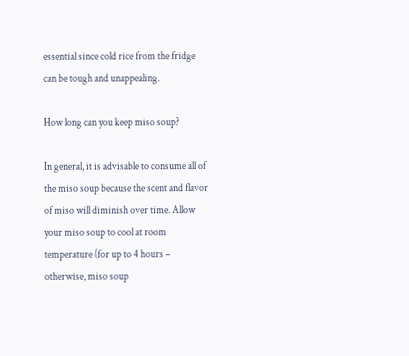essential since cold rice from the fridge can be tough and unappealing.

How long can you keep miso soup?

In general, it is advisable to consume all of the miso soup because the scent and flavor of miso will diminish over time. Allow your miso soup to cool at room temperature (for up to 4 hours – otherwise, miso soup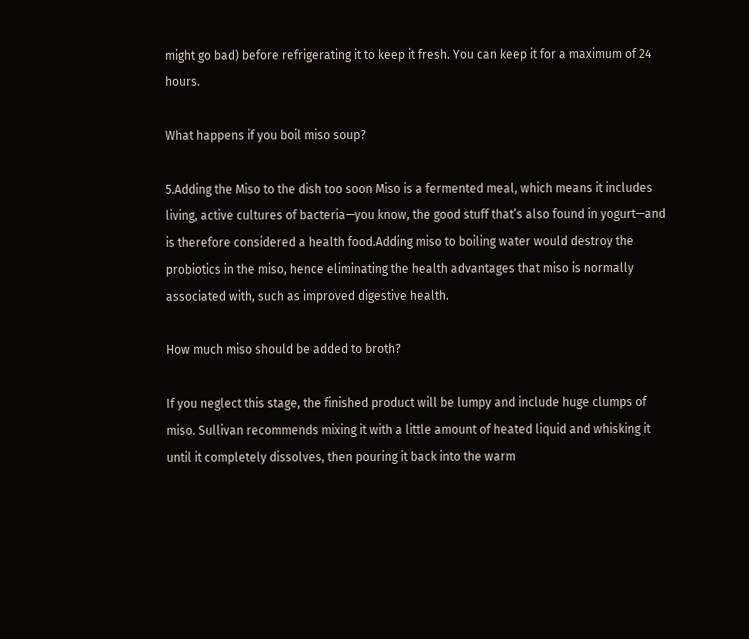might go bad) before refrigerating it to keep it fresh. You can keep it for a maximum of 24 hours.

What happens if you boil miso soup?

5.Adding the Miso to the dish too soon Miso is a fermented meal, which means it includes living, active cultures of bacteria—you know, the good stuff that’s also found in yogurt—and is therefore considered a health food.Adding miso to boiling water would destroy the probiotics in the miso, hence eliminating the health advantages that miso is normally associated with, such as improved digestive health.

How much miso should be added to broth?

If you neglect this stage, the finished product will be lumpy and include huge clumps of miso. Sullivan recommends mixing it with a little amount of heated liquid and whisking it until it completely dissolves, then pouring it back into the warm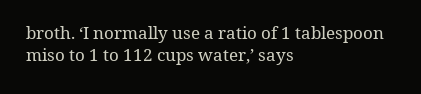broth. ‘I normally use a ratio of 1 tablespoon miso to 1 to 112 cups water,’ says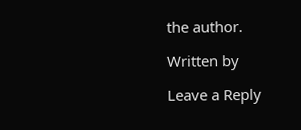the author.

Written by

Leave a Reply